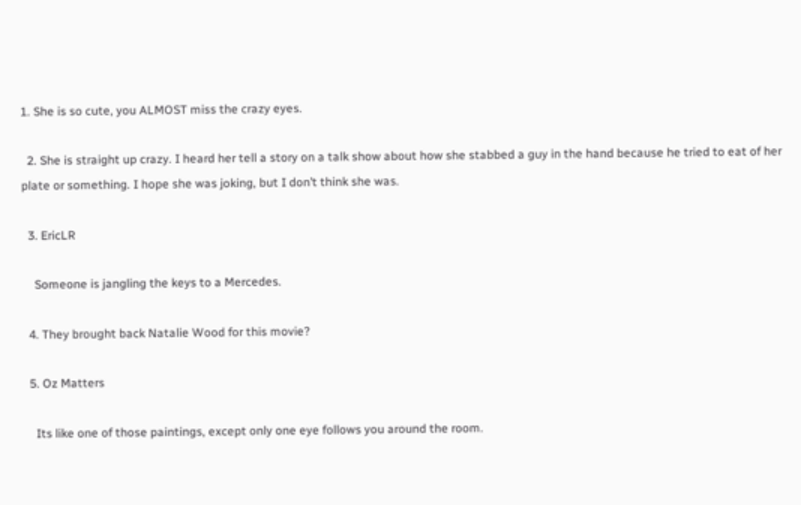1. She is so cute, you ALMOST miss the crazy eyes.

  2. She is straight up crazy. I heard her tell a story on a talk show about how she stabbed a guy in the hand because he tried to eat of her plate or something. I hope she was joking, but I don’t think she was.

  3. EricLR

    Someone is jangling the keys to a Mercedes.

  4. They brought back Natalie Wood for this movie?

  5. Oz Matters

    Its like one of those paintings, except only one eye follows you around the room.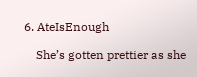6. AteIsEnough

    She’s gotten prettier as she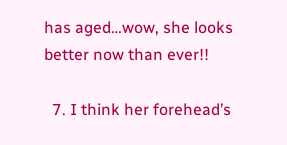has aged…wow, she looks better now than ever!!

  7. I think her forehead’s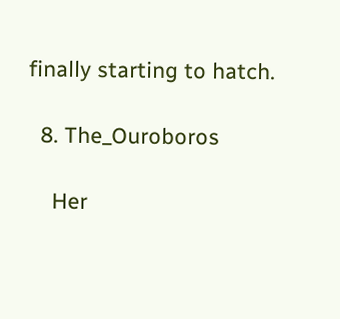finally starting to hatch.

  8. The_Ouroboros

    Her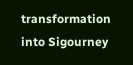transformation into Sigourney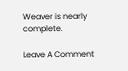Weaver is nearly complete.

Leave A Comment